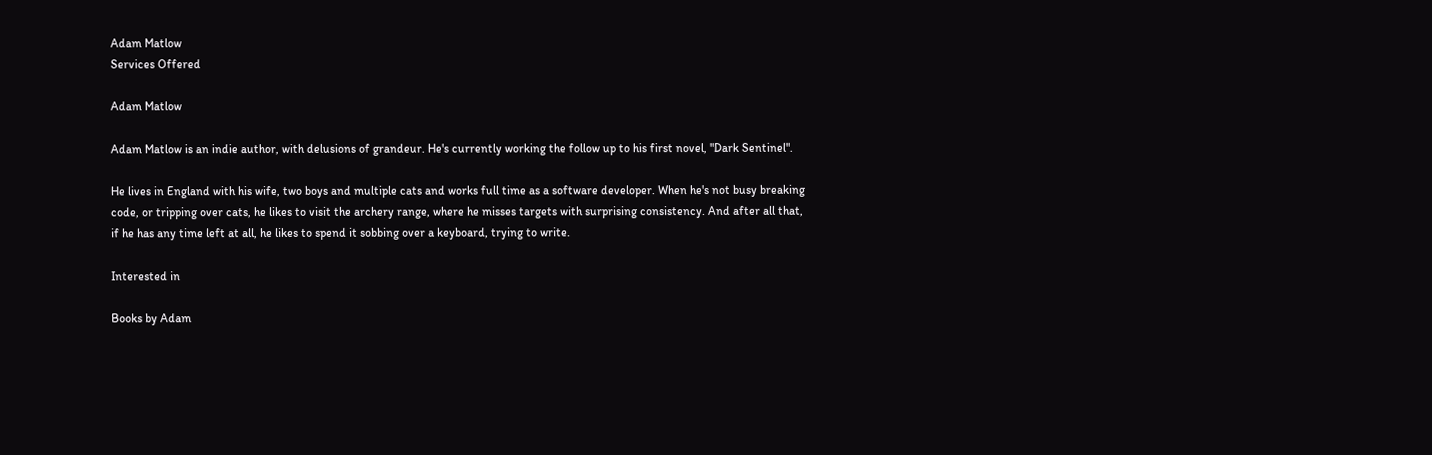Adam Matlow
Services Offered

Adam Matlow

Adam Matlow is an indie author, with delusions of grandeur. He's currently working the follow up to his first novel, "Dark Sentinel".

He lives in England with his wife, two boys and multiple cats and works full time as a software developer. When he's not busy breaking code, or tripping over cats, he likes to visit the archery range, where he misses targets with surprising consistency. And after all that, if he has any time left at all, he likes to spend it sobbing over a keyboard, trying to write.

Interested in

Books by Adam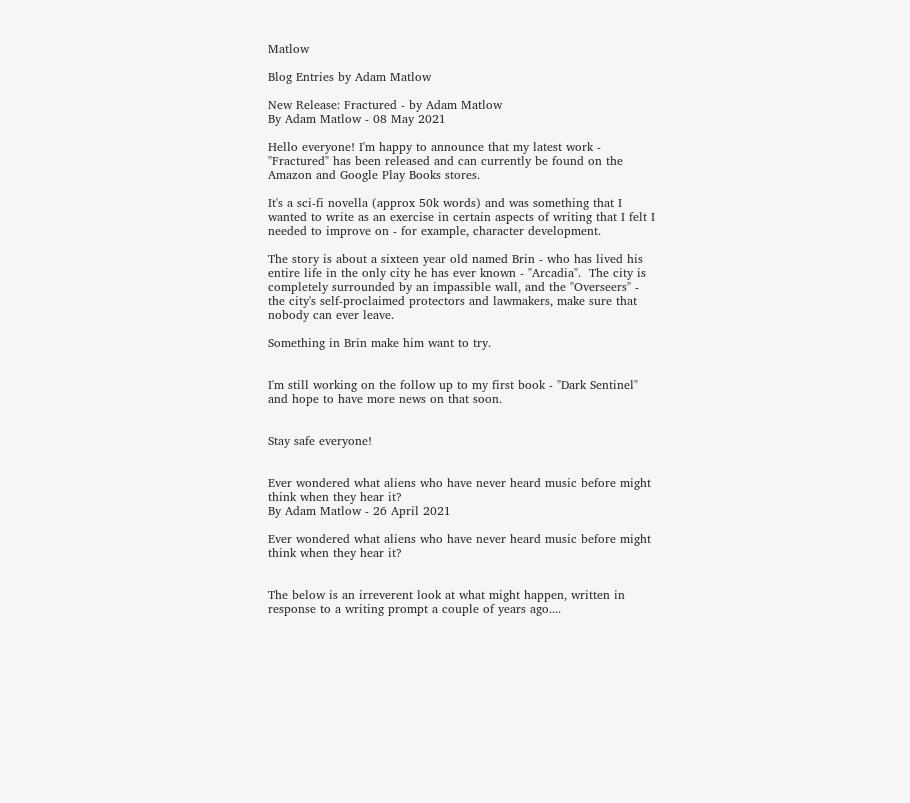Matlow

Blog Entries by Adam Matlow

New Release: Fractured - by Adam Matlow
By Adam Matlow - 08 May 2021

Hello everyone! I'm happy to announce that my latest work - "Fractured" has been released and can currently be found on the Amazon and Google Play Books stores.

It's a sci-fi novella (approx 50k words) and was something that I wanted to write as an exercise in certain aspects of writing that I felt I needed to improve on - for example, character development.

The story is about a sixteen year old named Brin - who has lived his entire life in the only city he has ever known - "Arcadia".  The city is completely surrounded by an impassible wall, and the "Overseers" - the city's self-proclaimed protectors and lawmakers, make sure that nobody can ever leave.

Something in Brin make him want to try.


I'm still working on the follow up to my first book - "Dark Sentinel" and hope to have more news on that soon.


Stay safe everyone!


Ever wondered what aliens who have never heard music before might think when they hear it?
By Adam Matlow - 26 April 2021

Ever wondered what aliens who have never heard music before might think when they hear it?


The below is an irreverent look at what might happen, written in response to a writing prompt a couple of years ago....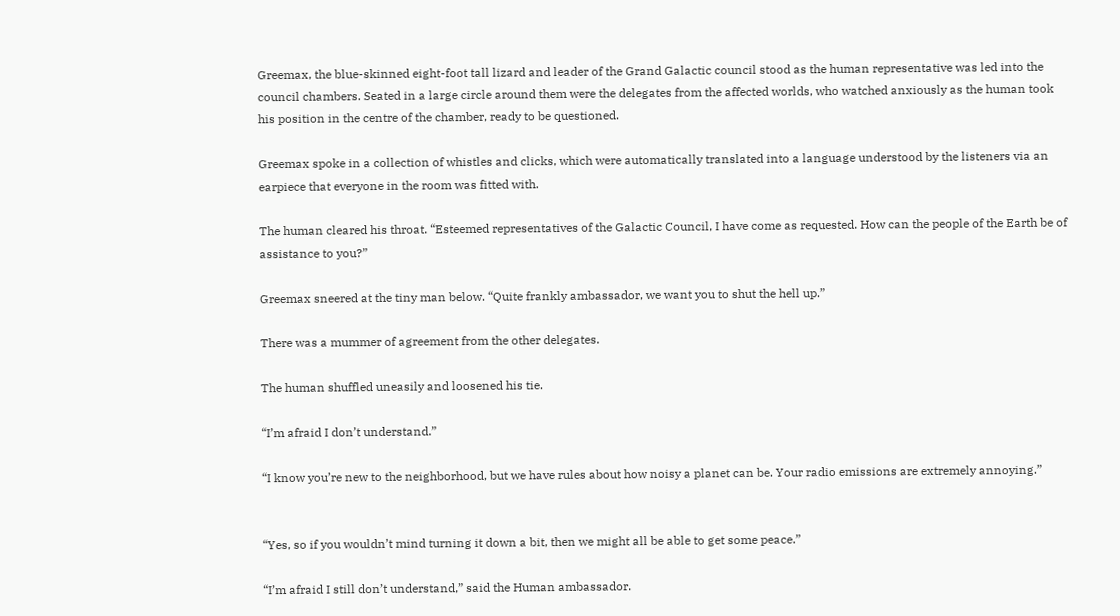Greemax, the blue-skinned eight-foot tall lizard and leader of the Grand Galactic council stood as the human representative was led into the council chambers. Seated in a large circle around them were the delegates from the affected worlds, who watched anxiously as the human took his position in the centre of the chamber, ready to be questioned.

Greemax spoke in a collection of whistles and clicks, which were automatically translated into a language understood by the listeners via an earpiece that everyone in the room was fitted with.

The human cleared his throat. “Esteemed representatives of the Galactic Council, I have come as requested. How can the people of the Earth be of assistance to you?”

Greemax sneered at the tiny man below. “Quite frankly ambassador, we want you to shut the hell up.”

There was a mummer of agreement from the other delegates.

The human shuffled uneasily and loosened his tie.

“I’m afraid I don’t understand.”

“I know you’re new to the neighborhood, but we have rules about how noisy a planet can be. Your radio emissions are extremely annoying.”


“Yes, so if you wouldn’t mind turning it down a bit, then we might all be able to get some peace.”

“I’m afraid I still don’t understand,” said the Human ambassador.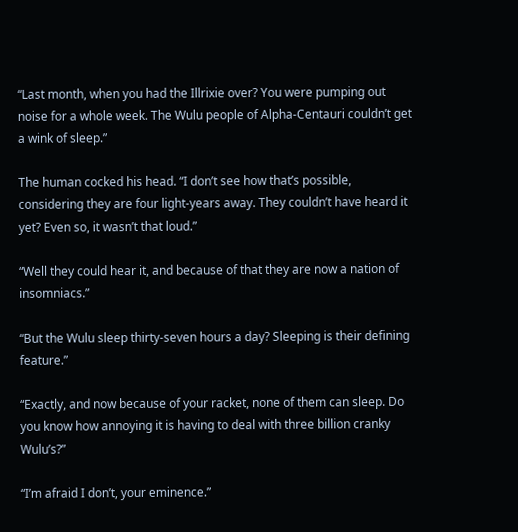“Last month, when you had the Illrixie over? You were pumping out noise for a whole week. The Wulu people of Alpha-Centauri couldn’t get a wink of sleep.”

The human cocked his head. “I don’t see how that’s possible, considering they are four light-years away. They couldn’t have heard it yet? Even so, it wasn’t that loud.”

“Well they could hear it, and because of that they are now a nation of insomniacs.”

“But the Wulu sleep thirty-seven hours a day? Sleeping is their defining feature.”

“Exactly, and now because of your racket, none of them can sleep. Do you know how annoying it is having to deal with three billion cranky Wulu’s?”

“I’m afraid I don’t, your eminence.”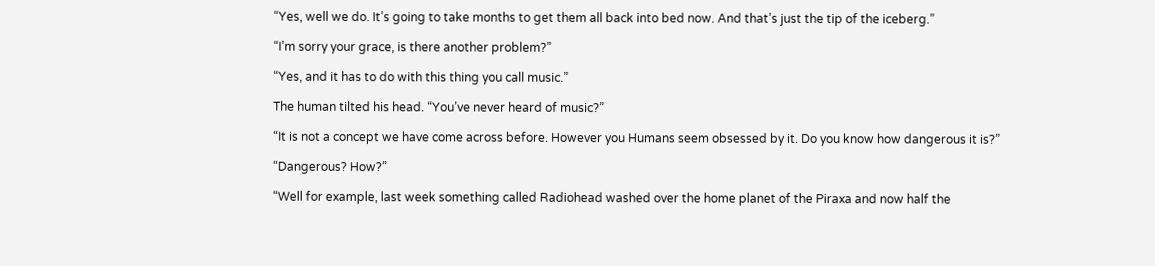“Yes, well we do. It’s going to take months to get them all back into bed now. And that’s just the tip of the iceberg.”

“I’m sorry your grace, is there another problem?”

“Yes, and it has to do with this thing you call music.”

The human tilted his head. “You’ve never heard of music?”

“It is not a concept we have come across before. However you Humans seem obsessed by it. Do you know how dangerous it is?”

“Dangerous? How?”

“Well for example, last week something called Radiohead washed over the home planet of the Piraxa and now half the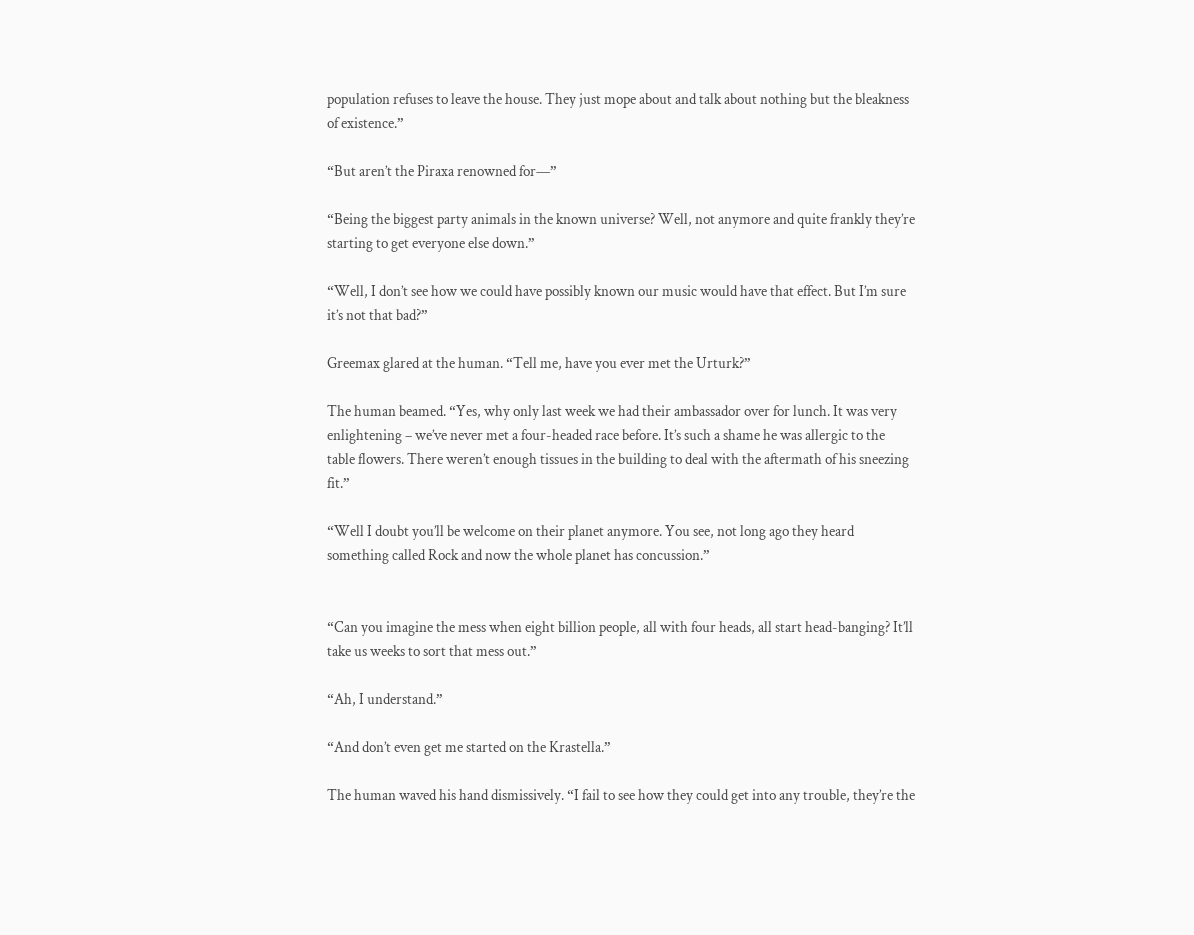population refuses to leave the house. They just mope about and talk about nothing but the bleakness of existence.”

“But aren’t the Piraxa renowned for—”

“Being the biggest party animals in the known universe? Well, not anymore and quite frankly they’re starting to get everyone else down.”

“Well, I don’t see how we could have possibly known our music would have that effect. But I’m sure it’s not that bad?”

Greemax glared at the human. “Tell me, have you ever met the Urturk?”

The human beamed. “Yes, why only last week we had their ambassador over for lunch. It was very enlightening – we’ve never met a four-headed race before. It’s such a shame he was allergic to the table flowers. There weren’t enough tissues in the building to deal with the aftermath of his sneezing fit.”

“Well I doubt you’ll be welcome on their planet anymore. You see, not long ago they heard something called Rock and now the whole planet has concussion.”


“Can you imagine the mess when eight billion people, all with four heads, all start head-banging? It’ll take us weeks to sort that mess out.”

“Ah, I understand.”

“And don’t even get me started on the Krastella.”

The human waved his hand dismissively. “I fail to see how they could get into any trouble, they’re the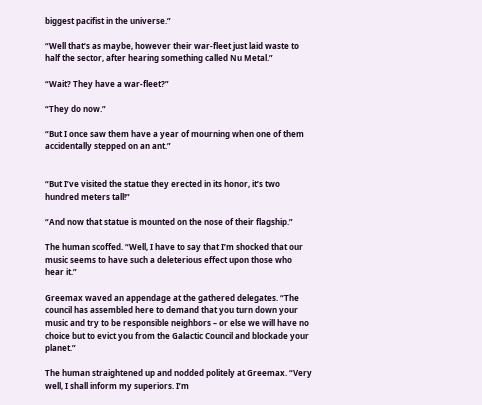biggest pacifist in the universe.”

“Well that’s as maybe, however their war-fleet just laid waste to half the sector, after hearing something called Nu Metal.”

“Wait? They have a war-fleet?”

“They do now.”

“But I once saw them have a year of mourning when one of them accidentally stepped on an ant.”


“But I’ve visited the statue they erected in its honor, it’s two hundred meters tall!”

“And now that statue is mounted on the nose of their flagship.”

The human scoffed. “Well, I have to say that I’m shocked that our music seems to have such a deleterious effect upon those who hear it.”

Greemax waved an appendage at the gathered delegates. “The council has assembled here to demand that you turn down your music and try to be responsible neighbors – or else we will have no choice but to evict you from the Galactic Council and blockade your planet.”

The human straightened up and nodded politely at Greemax. “Very well, I shall inform my superiors. I’m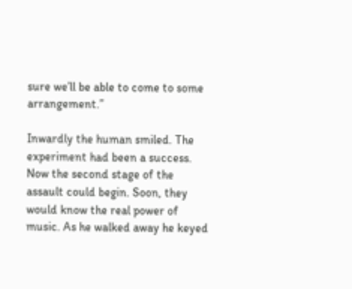sure we’ll be able to come to some arrangement.”

Inwardly the human smiled. The experiment had been a success. Now the second stage of the assault could begin. Soon, they would know the real power of music. As he walked away he keyed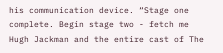his communication device. “Stage one complete. Begin stage two - fetch me Hugh Jackman and the entire cast of The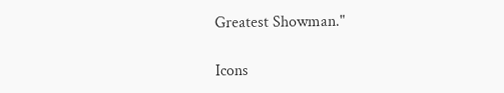Greatest Showman."

Icons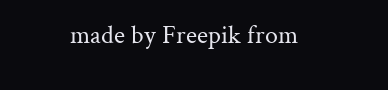made by Freepik from